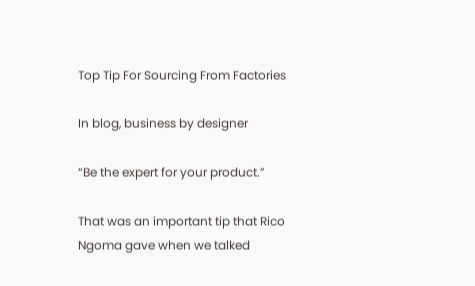Top Tip For Sourcing From Factories

In blog, business by designer

“Be the expert for your product.”

That was an important tip that Rico Ngoma gave when we talked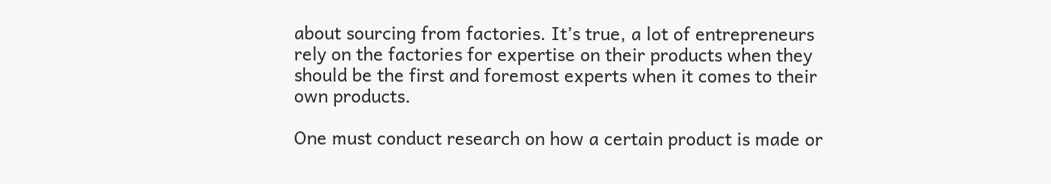about sourcing from factories. It’s true, a lot of entrepreneurs rely on the factories for expertise on their products when they should be the first and foremost experts when it comes to their own products.

One must conduct research on how a certain product is made or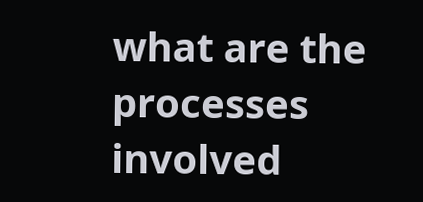what are the processes involved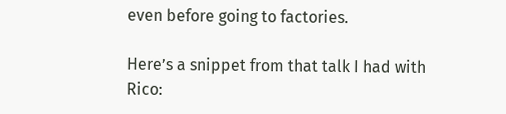even before going to factories.

Here’s a snippet from that talk I had with Rico: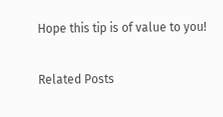Hope this tip is of value to you!

Related Posts